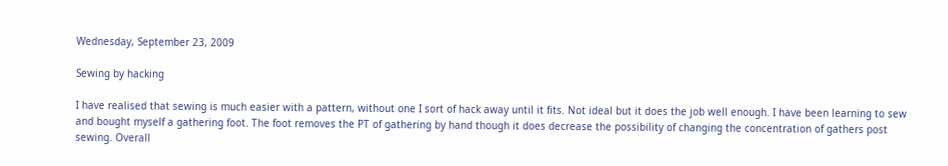Wednesday, September 23, 2009

Sewing by hacking

I have realised that sewing is much easier with a pattern, without one I sort of hack away until it fits. Not ideal but it does the job well enough. I have been learning to sew and bought myself a gathering foot. The foot removes the PT of gathering by hand though it does decrease the possibility of changing the concentration of gathers post sewing. Overall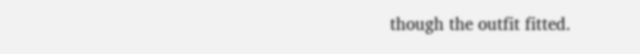though the outfit fitted.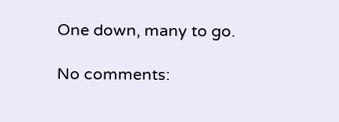One down, many to go.

No comments: